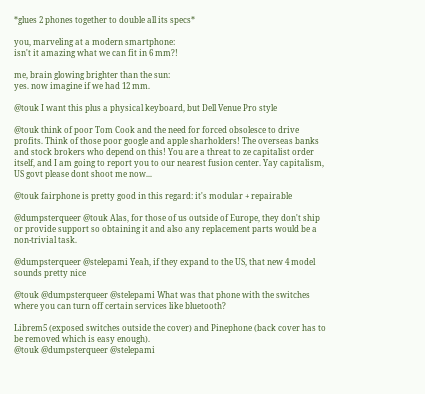*glues 2 phones together to double all its specs*

you, marveling at a modern smartphone:
isn't it amazing what we can fit in 6 mm?!

me, brain glowing brighter than the sun:
yes. now imagine if we had 12 mm.

@touk I want this plus a physical keyboard, but Dell Venue Pro style

@touk think of poor Tom Cook and the need for forced obsolesce to drive profits. Think of those poor google and apple sharholders! The overseas banks and stock brokers who depend on this! You are a threat to ze capitalist order itself, and I am going to report you to our nearest fusion center. Yay capitalism, US govt please dont shoot me now...

@touk fairphone is pretty good in this regard: it's modular + repairable

@dumpsterqueer @touk Alas, for those of us outside of Europe, they don't ship or provide support so obtaining it and also any replacement parts would be a non-trivial task.

@dumpsterqueer @stelepami Yeah, if they expand to the US, that new 4 model sounds pretty nice

@touk @dumpsterqueer @stelepami What was that phone with the switches where you can turn off certain services like bluetooth?

Librem5 (exposed switches outside the cover) and Pinephone (back cover has to be removed which is easy enough).
@touk @dumpsterqueer @stelepami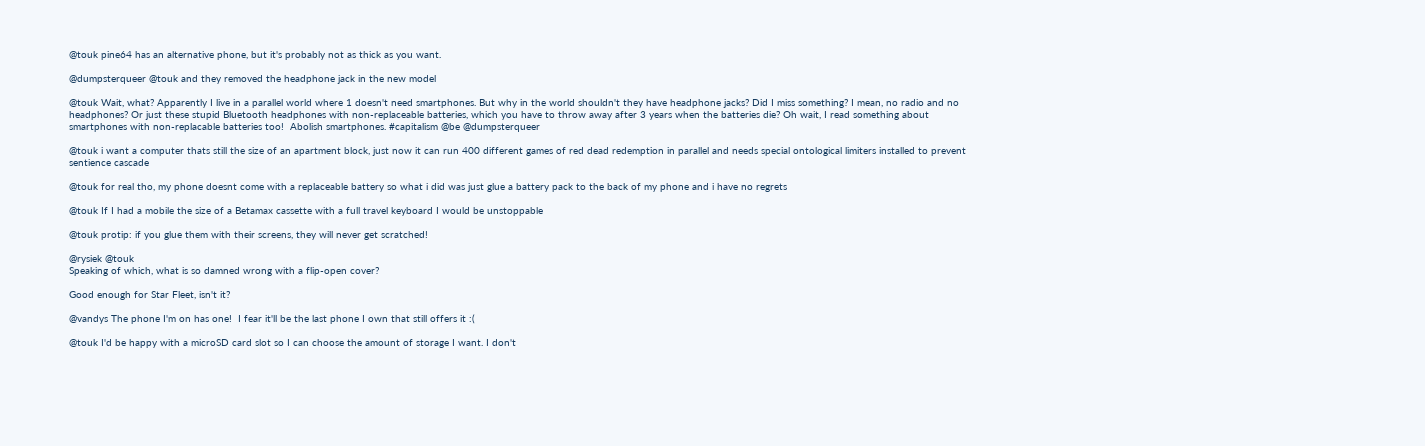@touk pine64 has an alternative phone, but it's probably not as thick as you want.

@dumpsterqueer @touk and they removed the headphone jack in the new model

@touk Wait, what? Apparently I live in a parallel world where 1 doesn't need smartphones. But why in the world shouldn't they have headphone jacks? Did I miss something? I mean, no radio and no headphones? Or just these stupid Bluetooth headphones with non-replaceable batteries, which you have to throw away after 3 years when the batteries die? Oh wait, I read something about smartphones with non-replacable batteries too!  Abolish smartphones. #capitalism @be @dumpsterqueer

@touk i want a computer thats still the size of an apartment block, just now it can run 400 different games of red dead redemption in parallel and needs special ontological limiters installed to prevent sentience cascade

@touk for real tho, my phone doesnt come with a replaceable battery so what i did was just glue a battery pack to the back of my phone and i have no regrets

@touk If I had a mobile the size of a Betamax cassette with a full travel keyboard I would be unstoppable

@touk protip: if you glue them with their screens, they will never get scratched!

@rysiek @touk
Speaking of which, what is so damned wrong with a flip-open cover?

Good enough for Star Fleet, isn't it?

@vandys The phone I'm on has one!  I fear it'll be the last phone I own that still offers it :(

@touk I'd be happy with a microSD card slot so I can choose the amount of storage I want. I don't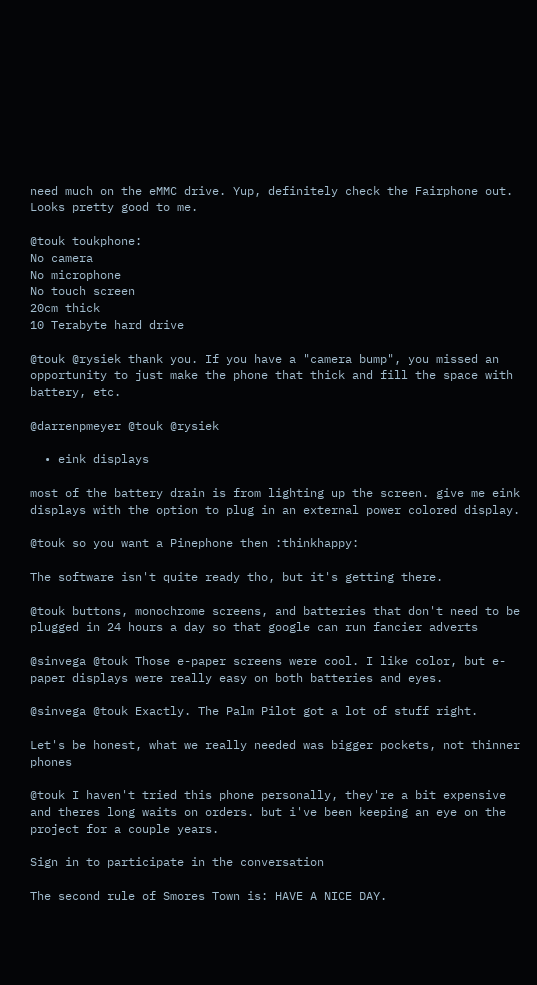need much on the eMMC drive. Yup, definitely check the Fairphone out. Looks pretty good to me.

@touk toukphone:
No camera
No microphone
No touch screen
20cm thick
10 Terabyte hard drive

@touk @rysiek thank you. If you have a "camera bump", you missed an opportunity to just make the phone that thick and fill the space with battery, etc.

@darrenpmeyer @touk @rysiek

  • eink displays

most of the battery drain is from lighting up the screen. give me eink displays with the option to plug in an external power colored display.

@touk so you want a Pinephone then :thinkhappy:

The software isn't quite ready tho, but it's getting there.

@touk buttons, monochrome screens, and batteries that don't need to be plugged in 24 hours a day so that google can run fancier adverts

@sinvega @touk Those e-paper screens were cool. I like color, but e-paper displays were really easy on both batteries and eyes.

@sinvega @touk Exactly. The Palm Pilot got a lot of stuff right.

Let's be honest, what we really needed was bigger pockets, not thinner phones

@touk I haven't tried this phone personally, they're a bit expensive and theres long waits on orders. but i've been keeping an eye on the project for a couple years.

Sign in to participate in the conversation

The second rule of Smores Town is: HAVE A NICE DAY.